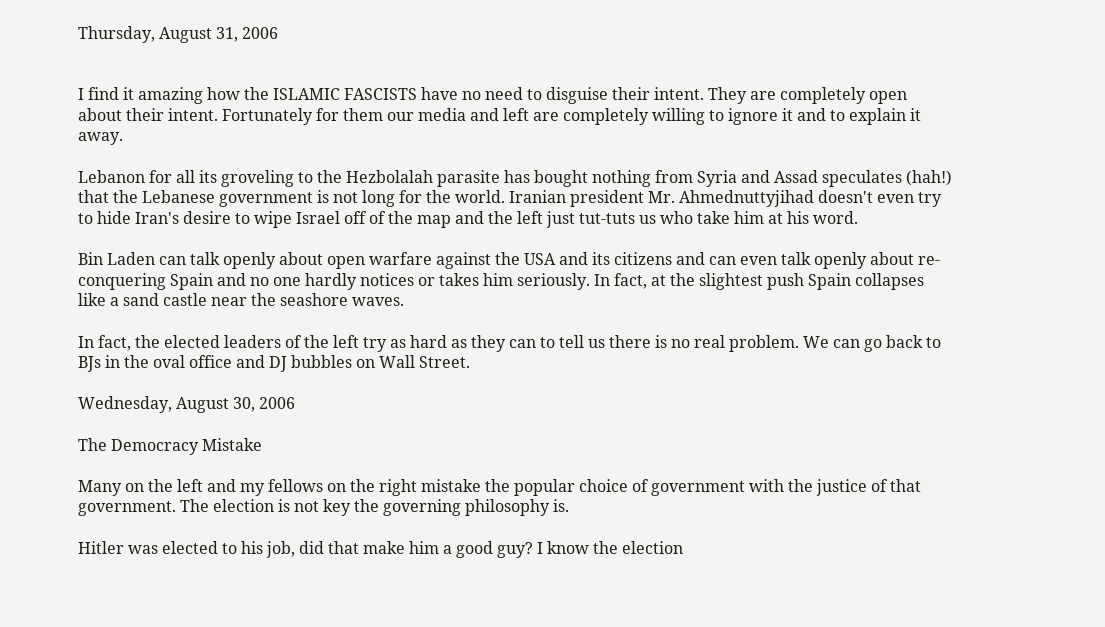Thursday, August 31, 2006


I find it amazing how the ISLAMIC FASCISTS have no need to disguise their intent. They are completely open about their intent. Fortunately for them our media and left are completely willing to ignore it and to explain it away.

Lebanon for all its groveling to the Hezbolalah parasite has bought nothing from Syria and Assad speculates (hah!) that the Lebanese government is not long for the world. Iranian president Mr. Ahmednuttyjihad doesn't even try to hide Iran's desire to wipe Israel off of the map and the left just tut-tuts us who take him at his word.

Bin Laden can talk openly about open warfare against the USA and its citizens and can even talk openly about re-conquering Spain and no one hardly notices or takes him seriously. In fact, at the slightest push Spain collapses like a sand castle near the seashore waves.

In fact, the elected leaders of the left try as hard as they can to tell us there is no real problem. We can go back to BJs in the oval office and DJ bubbles on Wall Street.

Wednesday, August 30, 2006

The Democracy Mistake

Many on the left and my fellows on the right mistake the popular choice of government with the justice of that government. The election is not key the governing philosophy is.

Hitler was elected to his job, did that make him a good guy? I know the election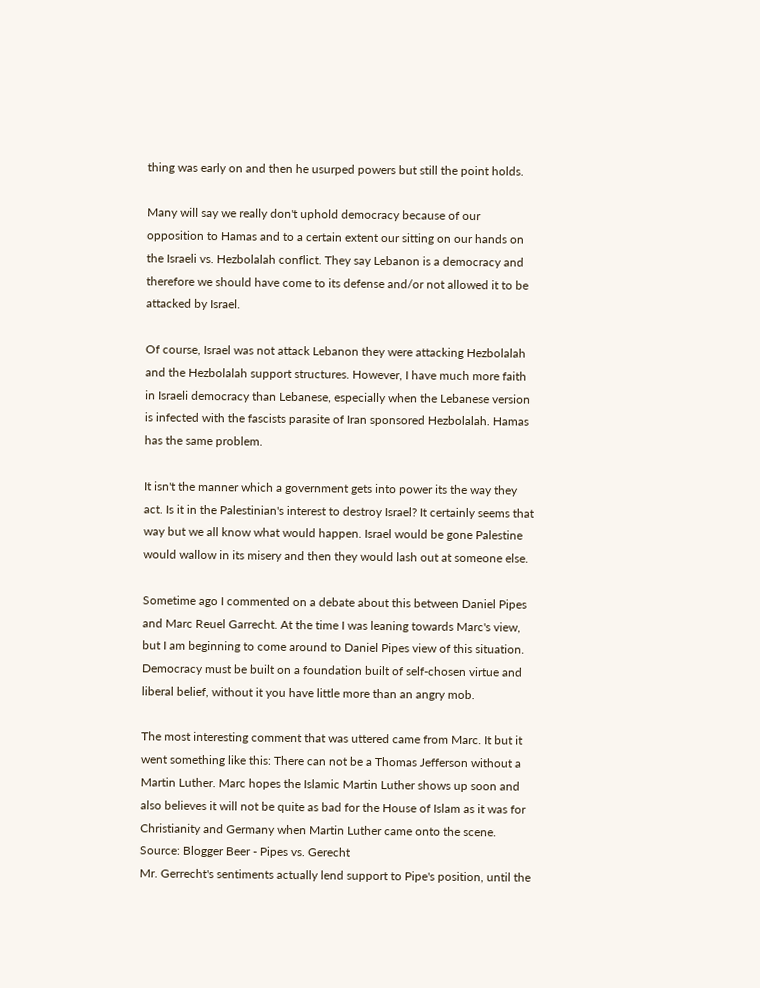thing was early on and then he usurped powers but still the point holds.

Many will say we really don't uphold democracy because of our opposition to Hamas and to a certain extent our sitting on our hands on the Israeli vs. Hezbolalah conflict. They say Lebanon is a democracy and therefore we should have come to its defense and/or not allowed it to be attacked by Israel.

Of course, Israel was not attack Lebanon they were attacking Hezbolalah and the Hezbolalah support structures. However, I have much more faith in Israeli democracy than Lebanese, especially when the Lebanese version is infected with the fascists parasite of Iran sponsored Hezbolalah. Hamas has the same problem.

It isn't the manner which a government gets into power its the way they act. Is it in the Palestinian's interest to destroy Israel? It certainly seems that way but we all know what would happen. Israel would be gone Palestine would wallow in its misery and then they would lash out at someone else.

Sometime ago I commented on a debate about this between Daniel Pipes and Marc Reuel Garrecht. At the time I was leaning towards Marc's view, but I am beginning to come around to Daniel Pipes view of this situation. Democracy must be built on a foundation built of self-chosen virtue and liberal belief, without it you have little more than an angry mob.

The most interesting comment that was uttered came from Marc. It but it went something like this: There can not be a Thomas Jefferson without a Martin Luther. Marc hopes the Islamic Martin Luther shows up soon and also believes it will not be quite as bad for the House of Islam as it was for Christianity and Germany when Martin Luther came onto the scene.
Source: Blogger Beer - Pipes vs. Gerecht
Mr. Gerrecht's sentiments actually lend support to Pipe's position, until the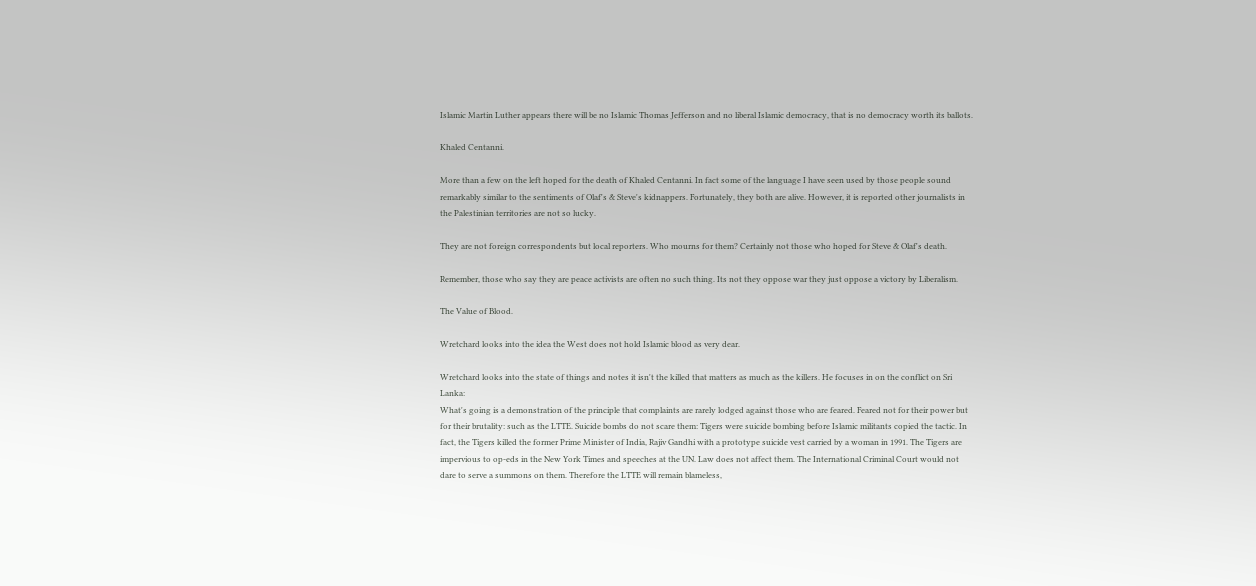Islamic Martin Luther appears there will be no Islamic Thomas Jefferson and no liberal Islamic democracy, that is no democracy worth its ballots.

Khaled Centanni.

More than a few on the left hoped for the death of Khaled Centanni. In fact some of the language I have seen used by those people sound remarkably similar to the sentiments of Olaf's & Steve's kidnappers. Fortunately, they both are alive. However, it is reported other journalists in the Palestinian territories are not so lucky.

They are not foreign correspondents but local reporters. Who mourns for them? Certainly not those who hoped for Steve & Olaf's death.

Remember, those who say they are peace activists are often no such thing. Its not they oppose war they just oppose a victory by Liberalism.

The Value of Blood.

Wretchard looks into the idea the West does not hold Islamic blood as very dear.

Wretchard looks into the state of things and notes it isn't the killed that matters as much as the killers. He focuses in on the conflict on Sri Lanka:
What's going is a demonstration of the principle that complaints are rarely lodged against those who are feared. Feared not for their power but for their brutality: such as the LTTE. Suicide bombs do not scare them: Tigers were suicide bombing before Islamic militants copied the tactic. In fact, the Tigers killed the former Prime Minister of India, Rajiv Gandhi with a prototype suicide vest carried by a woman in 1991. The Tigers are impervious to op-eds in the New York Times and speeches at the UN. Law does not affect them. The International Criminal Court would not dare to serve a summons on them. Therefore the LTTE will remain blameless,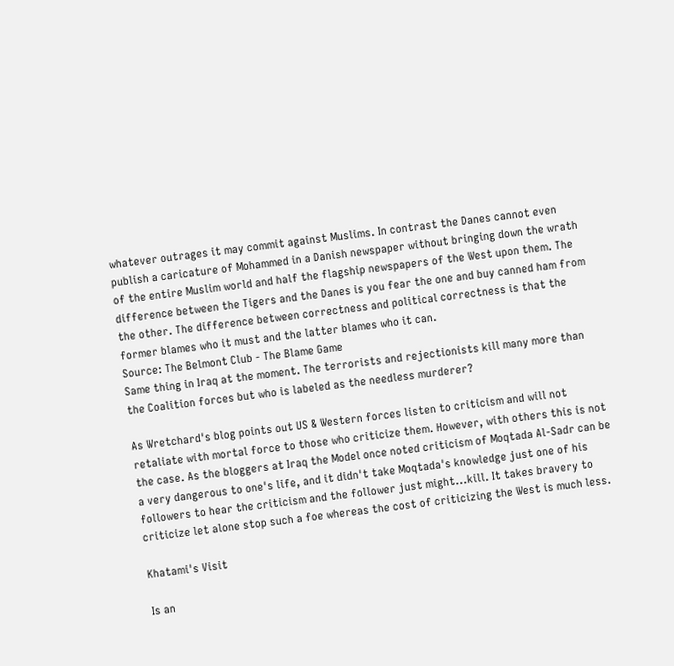whatever outrages it may commit against Muslims. In contrast the Danes cannot even publish a caricature of Mohammed in a Danish newspaper without bringing down the wrath of the entire Muslim world and half the flagship newspapers of the West upon them. The difference between the Tigers and the Danes is you fear the one and buy canned ham from the other. The difference between correctness and political correctness is that the former blames who it must and the latter blames who it can.
Source: The Belmont Club - The Blame Game
Same thing in Iraq at the moment. The terrorists and rejectionists kill many more than the Coalition forces but who is labeled as the needless murderer?

As Wretchard's blog points out US & Western forces listen to criticism and will not retaliate with mortal force to those who criticize them. However, with others this is not the case. As the bloggers at Iraq the Model once noted criticism of Moqtada Al-Sadr can be a very dangerous to one's life, and it didn't take Moqtada's knowledge just one of his followers to hear the criticism and the follower just might...kill. It takes bravery to criticize let alone stop such a foe whereas the cost of criticizing the West is much less.

Khatami's Visit

Is an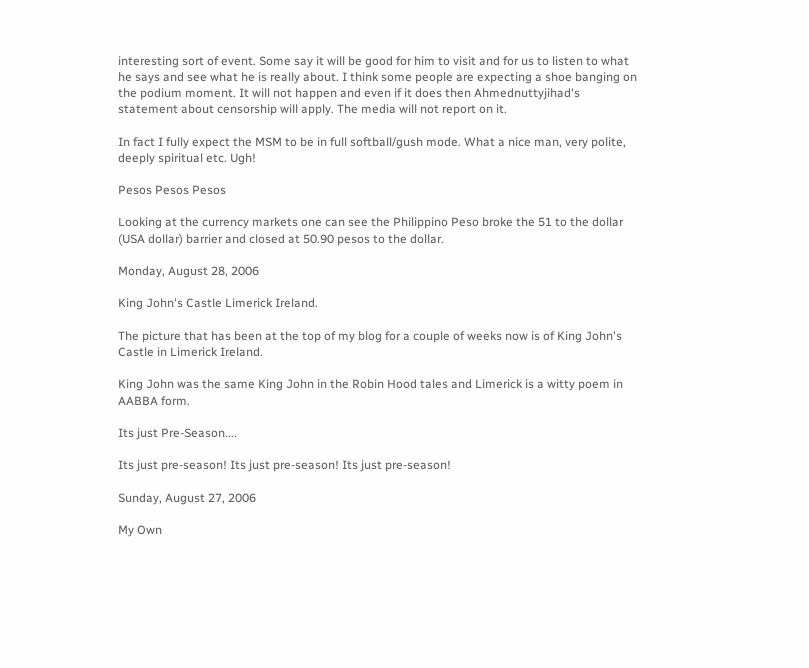interesting sort of event. Some say it will be good for him to visit and for us to listen to what he says and see what he is really about. I think some people are expecting a shoe banging on the podium moment. It will not happen and even if it does then Ahmednuttyjihad's statement about censorship will apply. The media will not report on it.

In fact I fully expect the MSM to be in full softball/gush mode. What a nice man, very polite, deeply spiritual etc. Ugh!

Pesos Pesos Pesos

Looking at the currency markets one can see the Philippino Peso broke the 51 to the dollar (USA dollar) barrier and closed at 50.90 pesos to the dollar.

Monday, August 28, 2006

King John's Castle Limerick Ireland.

The picture that has been at the top of my blog for a couple of weeks now is of King John's Castle in Limerick Ireland.

King John was the same King John in the Robin Hood tales and Limerick is a witty poem in AABBA form.

Its just Pre-Season....

Its just pre-season! Its just pre-season! Its just pre-season!

Sunday, August 27, 2006

My Own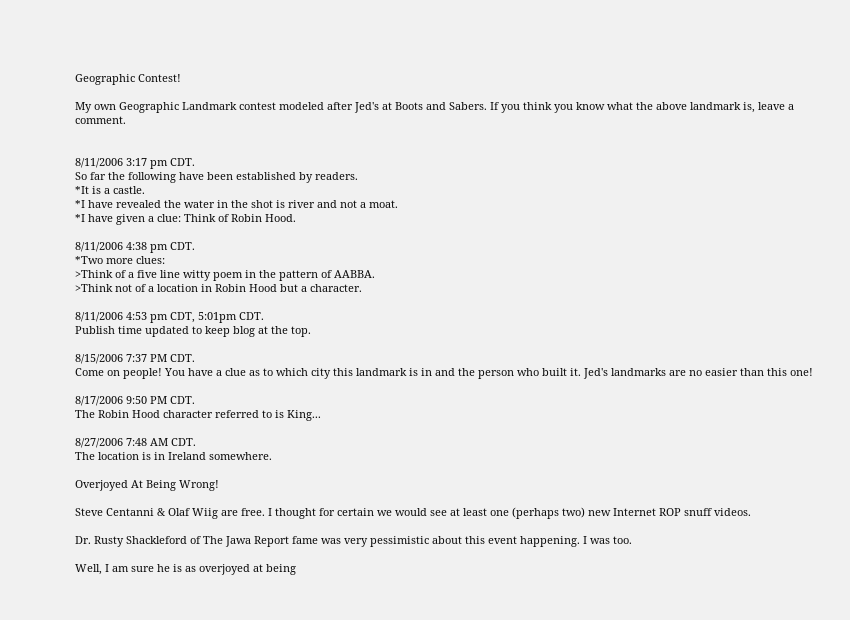Geographic Contest!

My own Geographic Landmark contest modeled after Jed's at Boots and Sabers. If you think you know what the above landmark is, leave a comment.


8/11/2006 3:17 pm CDT.
So far the following have been established by readers.
*It is a castle.
*I have revealed the water in the shot is river and not a moat.
*I have given a clue: Think of Robin Hood.

8/11/2006 4:38 pm CDT.
*Two more clues:
>Think of a five line witty poem in the pattern of AABBA.
>Think not of a location in Robin Hood but a character.

8/11/2006 4:53 pm CDT, 5:01pm CDT.
Publish time updated to keep blog at the top.

8/15/2006 7:37 PM CDT.
Come on people! You have a clue as to which city this landmark is in and the person who built it. Jed's landmarks are no easier than this one!

8/17/2006 9:50 PM CDT.
The Robin Hood character referred to is King...

8/27/2006 7:48 AM CDT.
The location is in Ireland somewhere.

Overjoyed At Being Wrong!

Steve Centanni & Olaf Wiig are free. I thought for certain we would see at least one (perhaps two) new Internet ROP snuff videos.

Dr. Rusty Shackleford of The Jawa Report fame was very pessimistic about this event happening. I was too.

Well, I am sure he is as overjoyed at being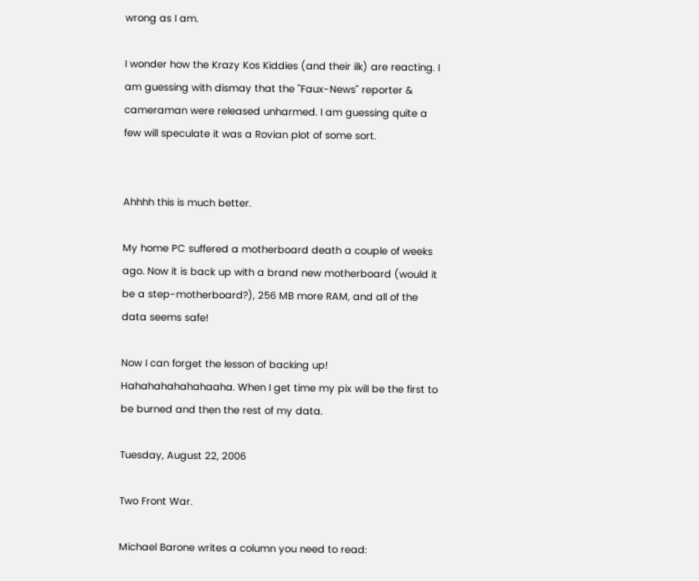wrong as I am.

I wonder how the Krazy Kos Kiddies (and their ilk) are reacting. I am guessing with dismay that the "Faux-News" reporter & cameraman were released unharmed. I am guessing quite a few will speculate it was a Rovian plot of some sort.


Ahhhh this is much better.

My home PC suffered a motherboard death a couple of weeks ago. Now it is back up with a brand new motherboard (would it be a step-motherboard?), 256 MB more RAM, and all of the data seems safe!

Now I can forget the lesson of backing up! Hahahahahahahaaha. When I get time my pix will be the first to be burned and then the rest of my data.

Tuesday, August 22, 2006

Two Front War.

Michael Barone writes a column you need to read: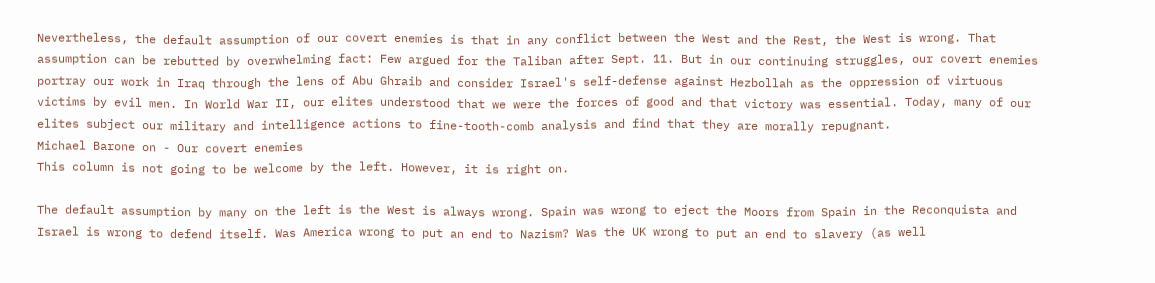Nevertheless, the default assumption of our covert enemies is that in any conflict between the West and the Rest, the West is wrong. That assumption can be rebutted by overwhelming fact: Few argued for the Taliban after Sept. 11. But in our continuing struggles, our covert enemies portray our work in Iraq through the lens of Abu Ghraib and consider Israel's self-defense against Hezbollah as the oppression of virtuous victims by evil men. In World War II, our elites understood that we were the forces of good and that victory was essential. Today, many of our elites subject our military and intelligence actions to fine-tooth-comb analysis and find that they are morally repugnant.
Michael Barone on - Our covert enemies
This column is not going to be welcome by the left. However, it is right on.

The default assumption by many on the left is the West is always wrong. Spain was wrong to eject the Moors from Spain in the Reconquista and Israel is wrong to defend itself. Was America wrong to put an end to Nazism? Was the UK wrong to put an end to slavery (as well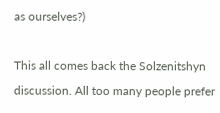as ourselves?)

This all comes back the Solzenitshyn discussion. All too many people prefer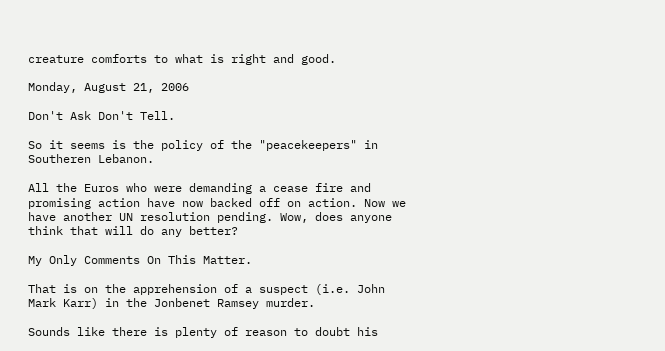creature comforts to what is right and good.

Monday, August 21, 2006

Don't Ask Don't Tell.

So it seems is the policy of the "peacekeepers" in Southeren Lebanon.

All the Euros who were demanding a cease fire and promising action have now backed off on action. Now we have another UN resolution pending. Wow, does anyone think that will do any better?

My Only Comments On This Matter.

That is on the apprehension of a suspect (i.e. John Mark Karr) in the Jonbenet Ramsey murder.

Sounds like there is plenty of reason to doubt his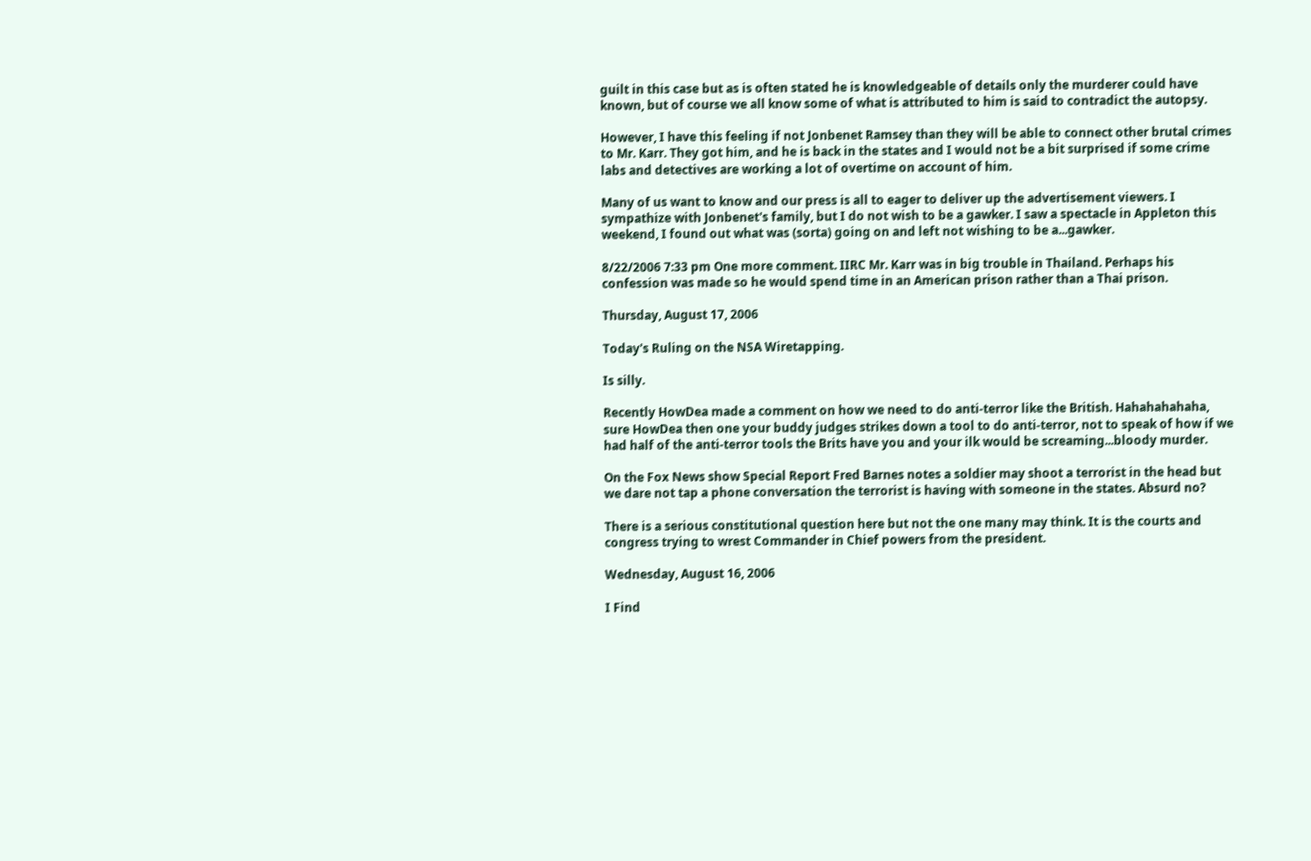guilt in this case but as is often stated he is knowledgeable of details only the murderer could have known, but of course we all know some of what is attributed to him is said to contradict the autopsy.

However, I have this feeling if not Jonbenet Ramsey than they will be able to connect other brutal crimes to Mr. Karr. They got him, and he is back in the states and I would not be a bit surprised if some crime labs and detectives are working a lot of overtime on account of him.

Many of us want to know and our press is all to eager to deliver up the advertisement viewers. I sympathize with Jonbenet's family, but I do not wish to be a gawker. I saw a spectacle in Appleton this weekend, I found out what was (sorta) going on and left not wishing to be a...gawker.

8/22/2006 7:33 pm One more comment. IIRC Mr. Karr was in big trouble in Thailand. Perhaps his confession was made so he would spend time in an American prison rather than a Thai prison.

Thursday, August 17, 2006

Today's Ruling on the NSA Wiretapping.

Is silly.

Recently HowDea made a comment on how we need to do anti-terror like the British. Hahahahahaha, sure HowDea then one your buddy judges strikes down a tool to do anti-terror, not to speak of how if we had half of the anti-terror tools the Brits have you and your ilk would be screaming...bloody murder.

On the Fox News show Special Report Fred Barnes notes a soldier may shoot a terrorist in the head but we dare not tap a phone conversation the terrorist is having with someone in the states. Absurd no?

There is a serious constitutional question here but not the one many may think. It is the courts and congress trying to wrest Commander in Chief powers from the president.

Wednesday, August 16, 2006

I Find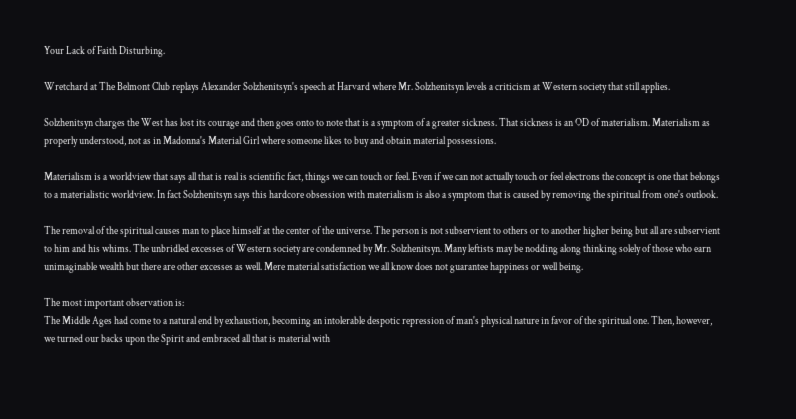Your Lack of Faith Disturbing.

Wretchard at The Belmont Club replays Alexander Solzhenitsyn's speech at Harvard where Mr. Solzhenitsyn levels a criticism at Western society that still applies.

Solzhenitsyn charges the West has lost its courage and then goes onto to note that is a symptom of a greater sickness. That sickness is an OD of materialism. Materialism as properly understood, not as in Madonna's Material Girl where someone likes to buy and obtain material possessions.

Materialism is a worldview that says all that is real is scientific fact, things we can touch or feel. Even if we can not actually touch or feel electrons the concept is one that belongs to a materialistic worldview. In fact Solzhenitsyn says this hardcore obsession with materialism is also a symptom that is caused by removing the spiritual from one's outlook.

The removal of the spiritual causes man to place himself at the center of the universe. The person is not subservient to others or to another higher being but all are subservient to him and his whims. The unbridled excesses of Western society are condemned by Mr. Solzhenitsyn. Many leftists may be nodding along thinking solely of those who earn unimaginable wealth but there are other excesses as well. Mere material satisfaction we all know does not guarantee happiness or well being.

The most important observation is:
The Middle Ages had come to a natural end by exhaustion, becoming an intolerable despotic repression of man's physical nature in favor of the spiritual one. Then, however, we turned our backs upon the Spirit and embraced all that is material with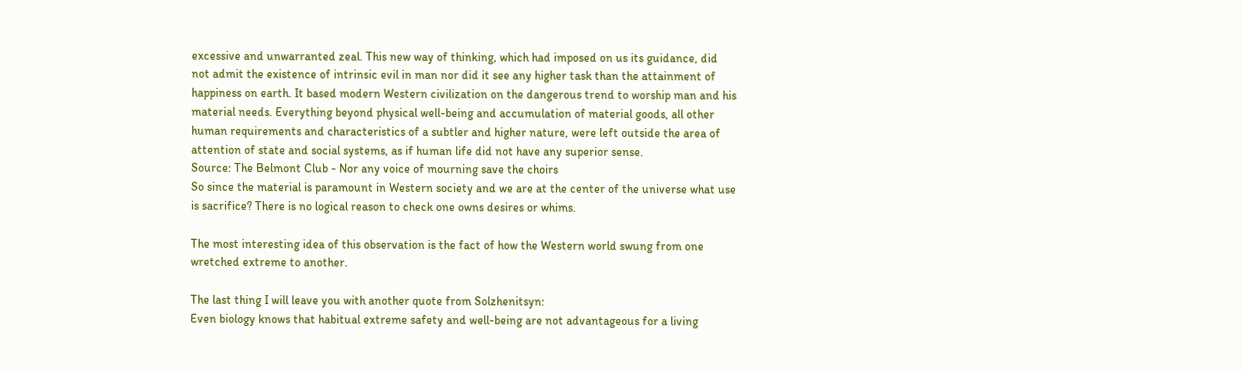excessive and unwarranted zeal. This new way of thinking, which had imposed on us its guidance, did not admit the existence of intrinsic evil in man nor did it see any higher task than the attainment of happiness on earth. It based modern Western civilization on the dangerous trend to worship man and his material needs. Everything beyond physical well-being and accumulation of material goods, all other human requirements and characteristics of a subtler and higher nature, were left outside the area of attention of state and social systems, as if human life did not have any superior sense.
Source: The Belmont Club - Nor any voice of mourning save the choirs
So since the material is paramount in Western society and we are at the center of the universe what use is sacrifice? There is no logical reason to check one owns desires or whims.

The most interesting idea of this observation is the fact of how the Western world swung from one wretched extreme to another.

The last thing I will leave you with another quote from Solzhenitsyn:
Even biology knows that habitual extreme safety and well-being are not advantageous for a living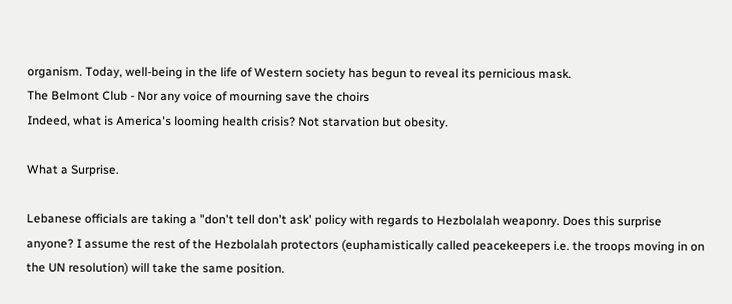organism. Today, well-being in the life of Western society has begun to reveal its pernicious mask.
The Belmont Club - Nor any voice of mourning save the choirs
Indeed, what is America's looming health crisis? Not starvation but obesity.

What a Surprise.

Lebanese officials are taking a "don't tell don't ask' policy with regards to Hezbolalah weaponry. Does this surprise anyone? I assume the rest of the Hezbolalah protectors (euphamistically called peacekeepers i.e. the troops moving in on the UN resolution) will take the same position.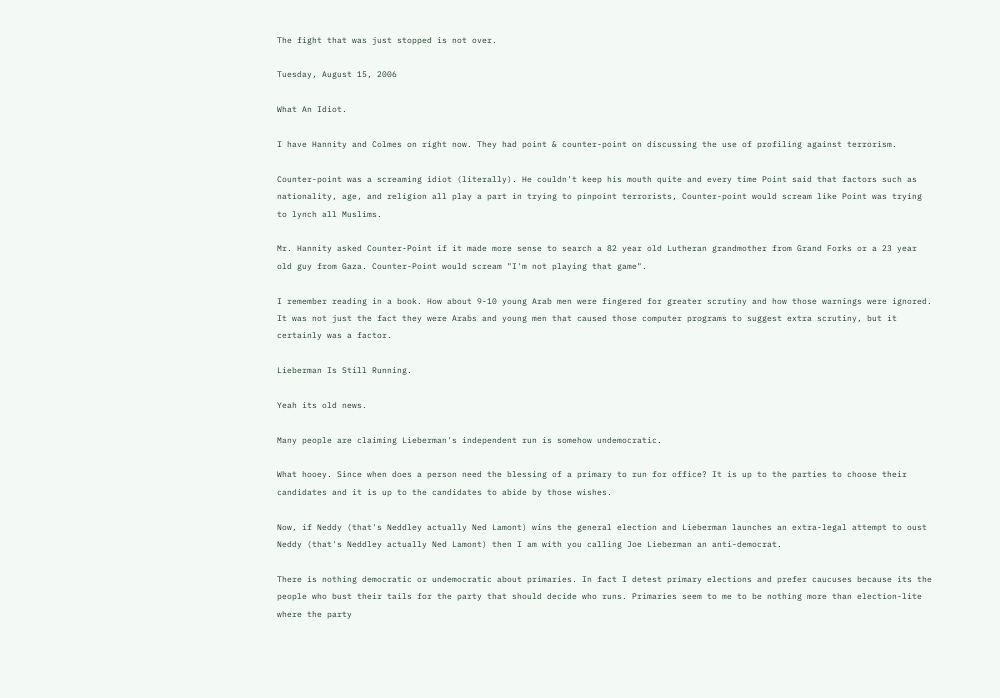The fight that was just stopped is not over.

Tuesday, August 15, 2006

What An Idiot.

I have Hannity and Colmes on right now. They had point & counter-point on discussing the use of profiling against terrorism.

Counter-point was a screaming idiot (literally). He couldn't keep his mouth quite and every time Point said that factors such as nationality, age, and religion all play a part in trying to pinpoint terrorists, Counter-point would scream like Point was trying to lynch all Muslims.

Mr. Hannity asked Counter-Point if it made more sense to search a 82 year old Lutheran grandmother from Grand Forks or a 23 year old guy from Gaza. Counter-Point would scream "I'm not playing that game".

I remember reading in a book. How about 9-10 young Arab men were fingered for greater scrutiny and how those warnings were ignored. It was not just the fact they were Arabs and young men that caused those computer programs to suggest extra scrutiny, but it certainly was a factor.

Lieberman Is Still Running.

Yeah its old news.

Many people are claiming Lieberman's independent run is somehow undemocratic.

What hooey. Since when does a person need the blessing of a primary to run for office? It is up to the parties to choose their candidates and it is up to the candidates to abide by those wishes.

Now, if Neddy (that's Neddley actually Ned Lamont) wins the general election and Lieberman launches an extra-legal attempt to oust Neddy (that's Neddley actually Ned Lamont) then I am with you calling Joe Lieberman an anti-democrat.

There is nothing democratic or undemocratic about primaries. In fact I detest primary elections and prefer caucuses because its the people who bust their tails for the party that should decide who runs. Primaries seem to me to be nothing more than election-lite where the party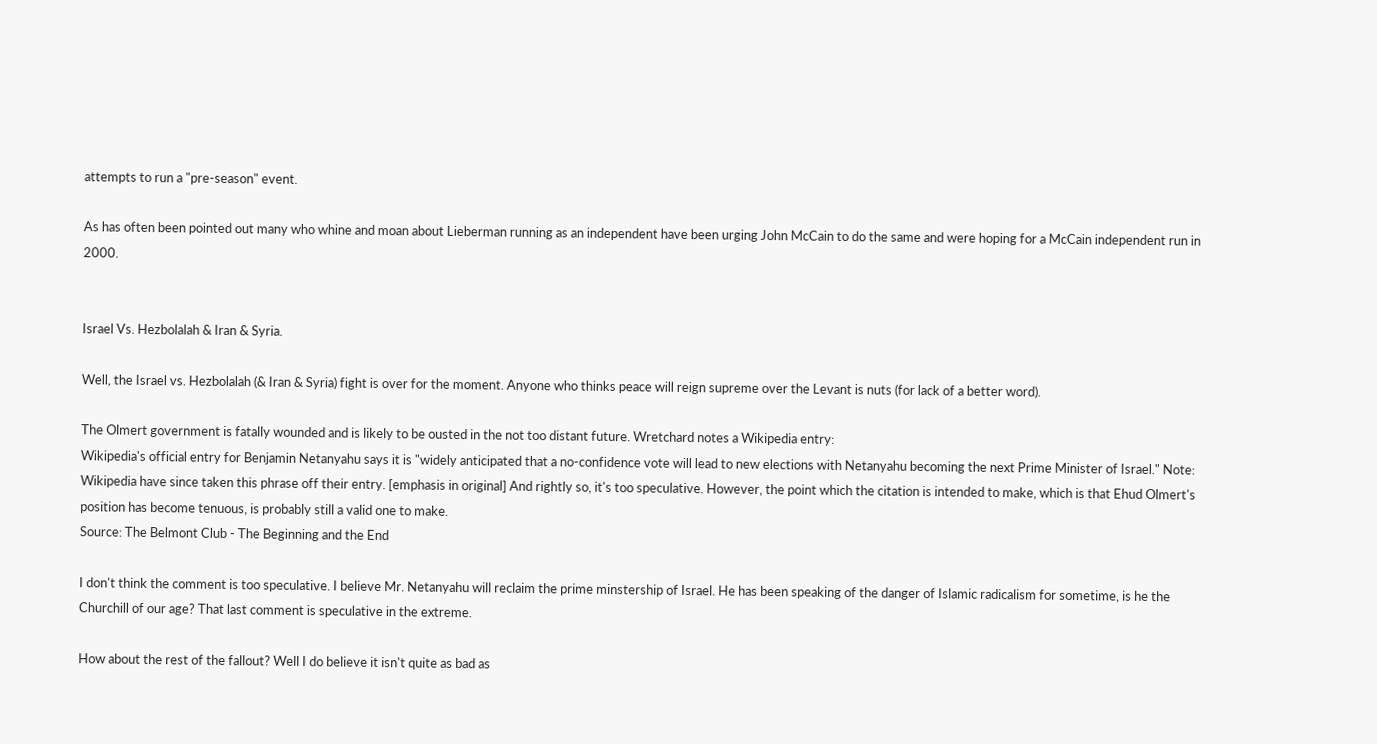attempts to run a "pre-season" event.

As has often been pointed out many who whine and moan about Lieberman running as an independent have been urging John McCain to do the same and were hoping for a McCain independent run in 2000.


Israel Vs. Hezbolalah & Iran & Syria.

Well, the Israel vs. Hezbolalah (& Iran & Syria) fight is over for the moment. Anyone who thinks peace will reign supreme over the Levant is nuts (for lack of a better word).

The Olmert government is fatally wounded and is likely to be ousted in the not too distant future. Wretchard notes a Wikipedia entry:
Wikipedia's official entry for Benjamin Netanyahu says it is "widely anticipated that a no-confidence vote will lead to new elections with Netanyahu becoming the next Prime Minister of Israel." Note: Wikipedia have since taken this phrase off their entry. [emphasis in original] And rightly so, it's too speculative. However, the point which the citation is intended to make, which is that Ehud Olmert's position has become tenuous, is probably still a valid one to make.
Source: The Belmont Club - The Beginning and the End

I don't think the comment is too speculative. I believe Mr. Netanyahu will reclaim the prime minstership of Israel. He has been speaking of the danger of Islamic radicalism for sometime, is he the Churchill of our age? That last comment is speculative in the extreme.

How about the rest of the fallout? Well I do believe it isn't quite as bad as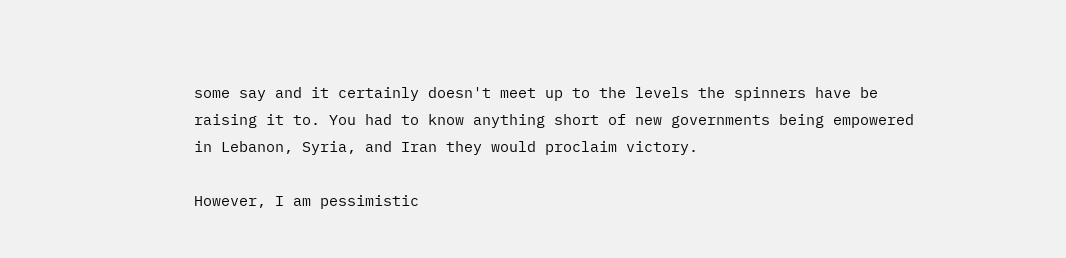some say and it certainly doesn't meet up to the levels the spinners have be raising it to. You had to know anything short of new governments being empowered in Lebanon, Syria, and Iran they would proclaim victory.

However, I am pessimistic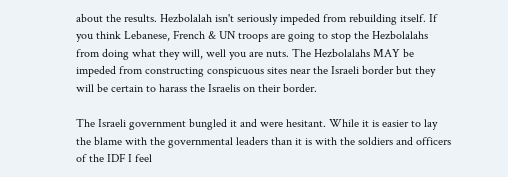about the results. Hezbolalah isn't seriously impeded from rebuilding itself. If you think Lebanese, French & UN troops are going to stop the Hezbolalahs from doing what they will, well you are nuts. The Hezbolalahs MAY be impeded from constructing conspicuous sites near the Israeli border but they will be certain to harass the Israelis on their border.

The Israeli government bungled it and were hesitant. While it is easier to lay the blame with the governmental leaders than it is with the soldiers and officers of the IDF I feel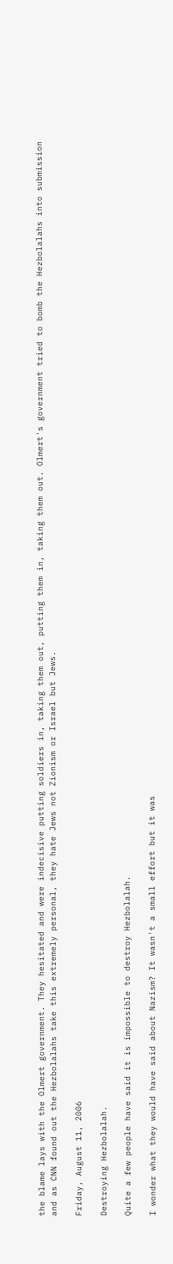the blame lays with the Olmert government. They hesitated and were indecisive putting soldiers in, taking them out, putting them in, taking them out. Olmert's government tried to bomb the Hezbolalahs into submission and as CNN found out the Hezbolalahs take this extremely personal, they hate Jews not Zionism or Israel but Jews.

Friday, August 11, 2006

Destroying Hezbolalah.

Quite a few people have said it is impossible to destroy Hezbolalah.

I wonder what they would have said about Nazism? It wasn't a small effort but it was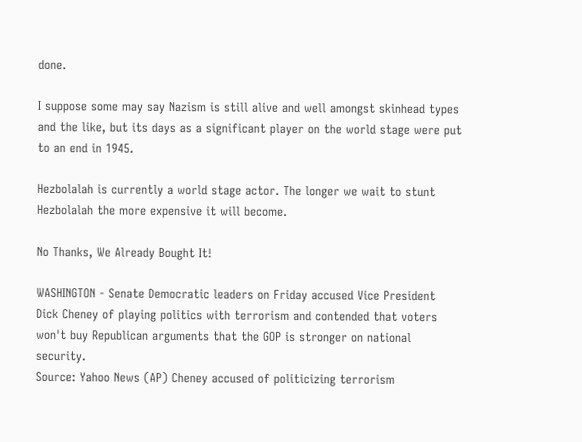done.

I suppose some may say Nazism is still alive and well amongst skinhead types and the like, but its days as a significant player on the world stage were put to an end in 1945.

Hezbolalah is currently a world stage actor. The longer we wait to stunt Hezbolalah the more expensive it will become.

No Thanks, We Already Bought It!

WASHINGTON - Senate Democratic leaders on Friday accused Vice President Dick Cheney of playing politics with terrorism and contended that voters won't buy Republican arguments that the GOP is stronger on national security.
Source: Yahoo News (AP) Cheney accused of politicizing terrorism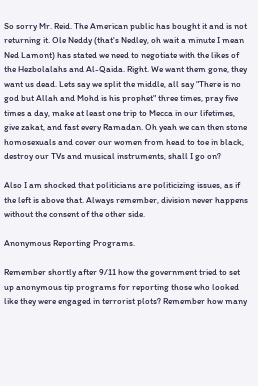So sorry Mr. Reid. The American public has bought it and is not returning it. Ole Neddy (that's Nedley, oh wait a minute I mean Ned Lamont) has stated we need to negotiate with the likes of the Hezbolalahs and Al-Qaida. Right. We want them gone, they want us dead. Lets say we split the middle, all say "There is no god but Allah and Mohd is his prophet" three times, pray five times a day, make at least one trip to Mecca in our lifetimes, give zakat, and fast every Ramadan. Oh yeah we can then stone homosexuals and cover our women from head to toe in black, destroy our TVs and musical instruments, shall I go on?

Also I am shocked that politicians are politicizing issues, as if the left is above that. Always remember, division never happens without the consent of the other side.

Anonymous Reporting Programs.

Remember shortly after 9/11 how the government tried to set up anonymous tip programs for reporting those who looked like they were engaged in terrorist plots? Remember how many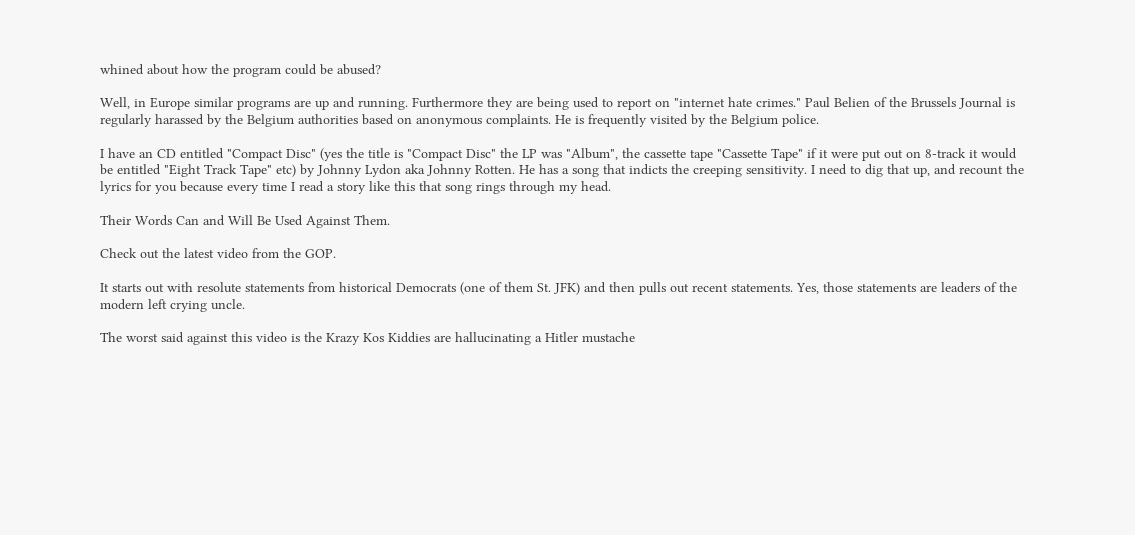whined about how the program could be abused?

Well, in Europe similar programs are up and running. Furthermore they are being used to report on "internet hate crimes." Paul Belien of the Brussels Journal is regularly harassed by the Belgium authorities based on anonymous complaints. He is frequently visited by the Belgium police.

I have an CD entitled "Compact Disc" (yes the title is "Compact Disc" the LP was "Album", the cassette tape "Cassette Tape" if it were put out on 8-track it would be entitled "Eight Track Tape" etc) by Johnny Lydon aka Johnny Rotten. He has a song that indicts the creeping sensitivity. I need to dig that up, and recount the lyrics for you because every time I read a story like this that song rings through my head.

Their Words Can and Will Be Used Against Them.

Check out the latest video from the GOP.

It starts out with resolute statements from historical Democrats (one of them St. JFK) and then pulls out recent statements. Yes, those statements are leaders of the modern left crying uncle.

The worst said against this video is the Krazy Kos Kiddies are hallucinating a Hitler mustache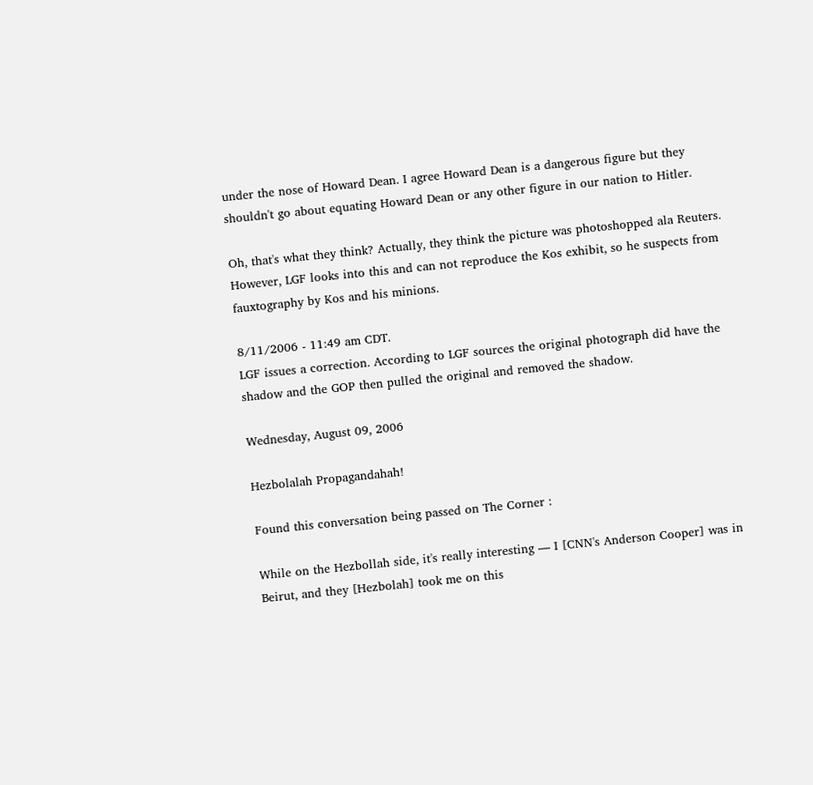under the nose of Howard Dean. I agree Howard Dean is a dangerous figure but they shouldn't go about equating Howard Dean or any other figure in our nation to Hitler.

Oh, that's what they think? Actually, they think the picture was photoshopped ala Reuters. However, LGF looks into this and can not reproduce the Kos exhibit, so he suspects from fauxtography by Kos and his minions.

8/11/2006 - 11:49 am CDT.
LGF issues a correction. According to LGF sources the original photograph did have the shadow and the GOP then pulled the original and removed the shadow.

Wednesday, August 09, 2006

Hezbolalah Propagandahah!

Found this conversation being passed on The Corner :

While on the Hezbollah side, it's really interesting — I [CNN's Anderson Cooper] was in Beirut, and they [Hezbolah] took me on this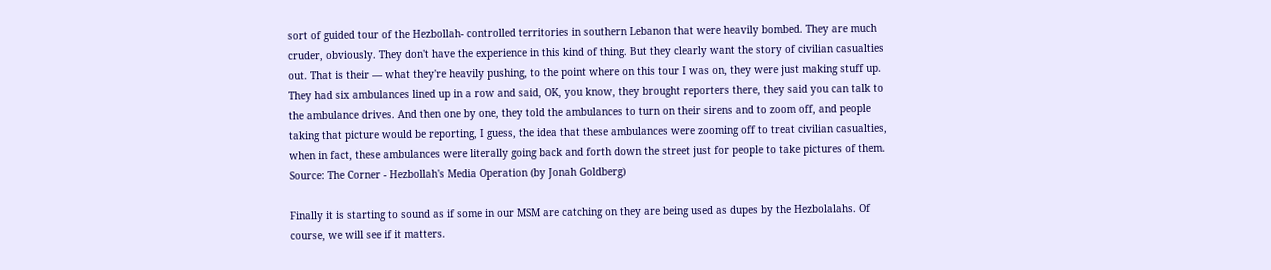sort of guided tour of the Hezbollah- controlled territories in southern Lebanon that were heavily bombed. They are much cruder, obviously. They don't have the experience in this kind of thing. But they clearly want the story of civilian casualties out. That is their — what they're heavily pushing, to the point where on this tour I was on, they were just making stuff up. They had six ambulances lined up in a row and said, OK, you know, they brought reporters there, they said you can talk to the ambulance drives. And then one by one, they told the ambulances to turn on their sirens and to zoom off, and people taking that picture would be reporting, I guess, the idea that these ambulances were zooming off to treat civilian casualties, when in fact, these ambulances were literally going back and forth down the street just for people to take pictures of them.
Source: The Corner - Hezbollah's Media Operation (by Jonah Goldberg)

Finally it is starting to sound as if some in our MSM are catching on they are being used as dupes by the Hezbolalahs. Of course, we will see if it matters.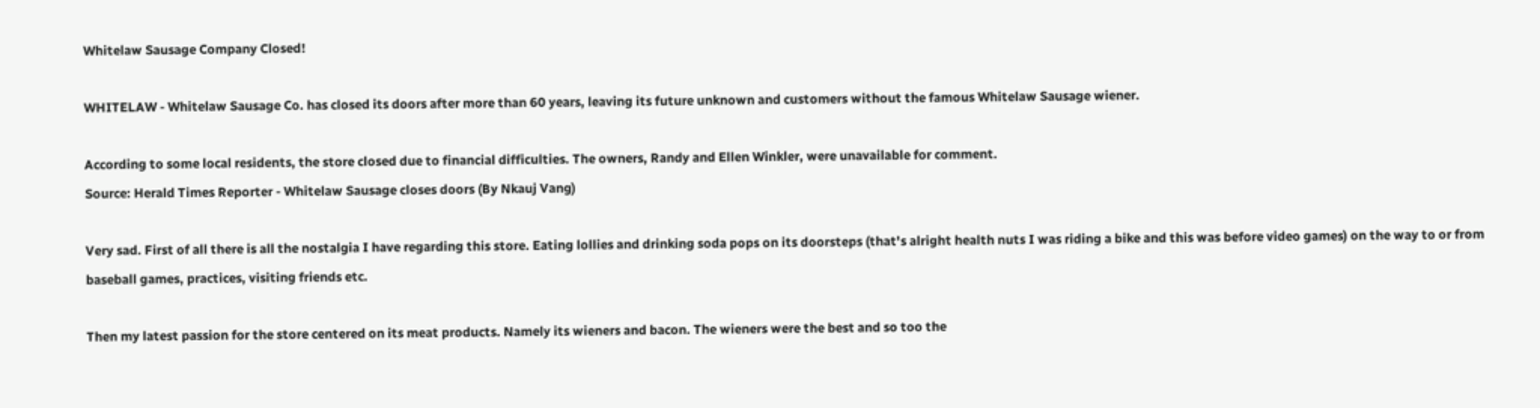Whitelaw Sausage Company Closed!

WHITELAW - Whitelaw Sausage Co. has closed its doors after more than 60 years, leaving its future unknown and customers without the famous Whitelaw Sausage wiener.

According to some local residents, the store closed due to financial difficulties. The owners, Randy and Ellen Winkler, were unavailable for comment.
Source: Herald Times Reporter - Whitelaw Sausage closes doors (By Nkauj Vang)

Very sad. First of all there is all the nostalgia I have regarding this store. Eating lollies and drinking soda pops on its doorsteps (that's alright health nuts I was riding a bike and this was before video games) on the way to or from baseball games, practices, visiting friends etc.

Then my latest passion for the store centered on its meat products. Namely its wieners and bacon. The wieners were the best and so too the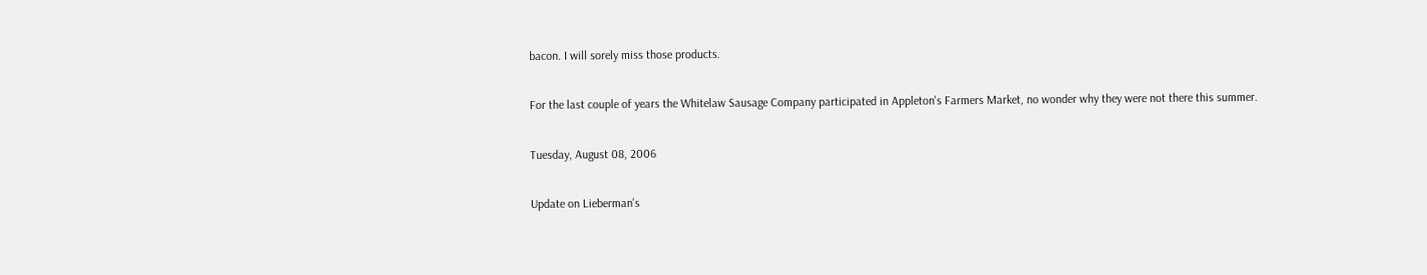bacon. I will sorely miss those products.

For the last couple of years the Whitelaw Sausage Company participated in Appleton's Farmers Market, no wonder why they were not there this summer.

Tuesday, August 08, 2006

Update on Lieberman's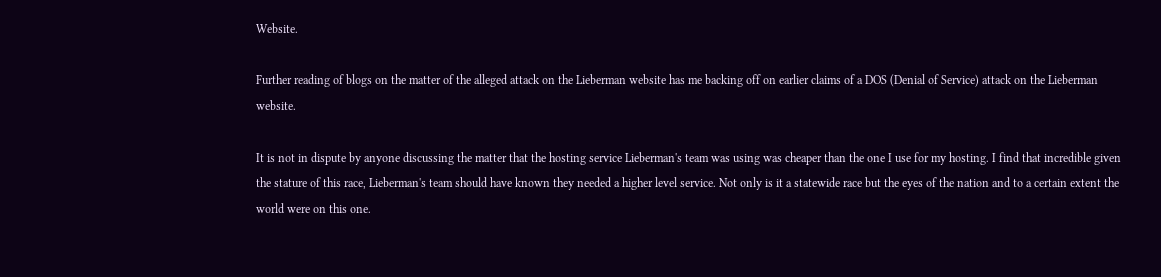Website.

Further reading of blogs on the matter of the alleged attack on the Lieberman website has me backing off on earlier claims of a DOS (Denial of Service) attack on the Lieberman website.

It is not in dispute by anyone discussing the matter that the hosting service Lieberman's team was using was cheaper than the one I use for my hosting. I find that incredible given the stature of this race, Lieberman's team should have known they needed a higher level service. Not only is it a statewide race but the eyes of the nation and to a certain extent the world were on this one.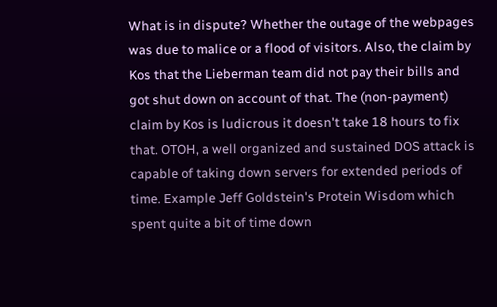What is in dispute? Whether the outage of the webpages was due to malice or a flood of visitors. Also, the claim by Kos that the Lieberman team did not pay their bills and got shut down on account of that. The (non-payment) claim by Kos is ludicrous it doesn't take 18 hours to fix that. OTOH, a well organized and sustained DOS attack is capable of taking down servers for extended periods of time. Example Jeff Goldstein's Protein Wisdom which spent quite a bit of time down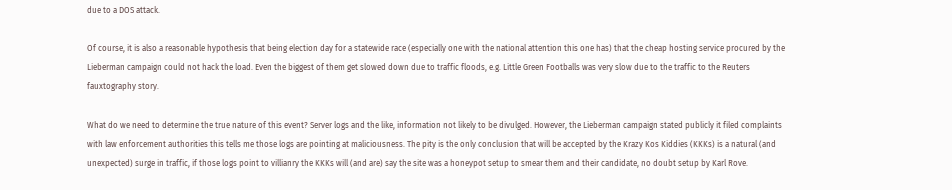due to a DOS attack.

Of course, it is also a reasonable hypothesis that being election day for a statewide race (especially one with the national attention this one has) that the cheap hosting service procured by the Lieberman campaign could not hack the load. Even the biggest of them get slowed down due to traffic floods, e.g. Little Green Footballs was very slow due to the traffic to the Reuters fauxtography story.

What do we need to determine the true nature of this event? Server logs and the like, information not likely to be divulged. However, the Lieberman campaign stated publicly it filed complaints with law enforcement authorities this tells me those logs are pointing at maliciousness. The pity is the only conclusion that will be accepted by the Krazy Kos Kiddies (KKKs) is a natural (and unexpected) surge in traffic, if those logs point to villianry the KKKs will (and are) say the site was a honeypot setup to smear them and their candidate, no doubt setup by Karl Rove.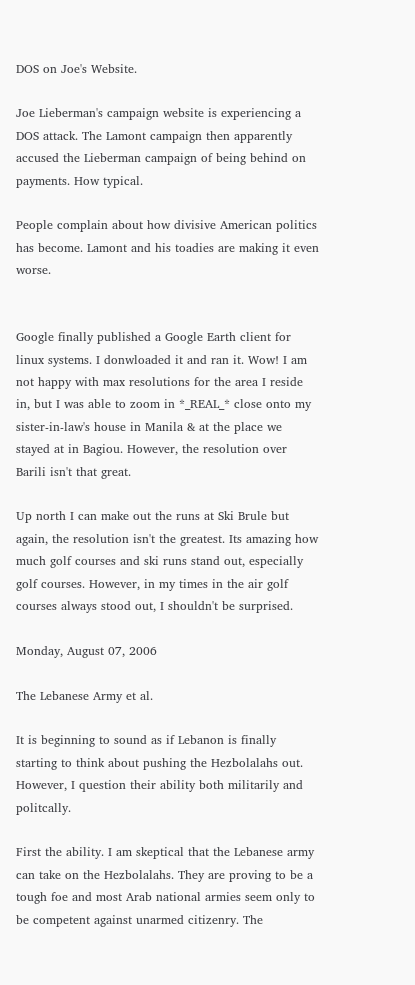DOS on Joe's Website.

Joe Lieberman's campaign website is experiencing a DOS attack. The Lamont campaign then apparently accused the Lieberman campaign of being behind on payments. How typical.

People complain about how divisive American politics has become. Lamont and his toadies are making it even worse.


Google finally published a Google Earth client for linux systems. I donwloaded it and ran it. Wow! I am not happy with max resolutions for the area I reside in, but I was able to zoom in *_REAL_* close onto my sister-in-law's house in Manila & at the place we stayed at in Bagiou. However, the resolution over Barili isn't that great.

Up north I can make out the runs at Ski Brule but again, the resolution isn't the greatest. Its amazing how much golf courses and ski runs stand out, especially golf courses. However, in my times in the air golf courses always stood out, I shouldn't be surprised.

Monday, August 07, 2006

The Lebanese Army et al.

It is beginning to sound as if Lebanon is finally starting to think about pushing the Hezbolalahs out. However, I question their ability both militarily and politcally.

First the ability. I am skeptical that the Lebanese army can take on the Hezbolalahs. They are proving to be a tough foe and most Arab national armies seem only to be competent against unarmed citizenry. The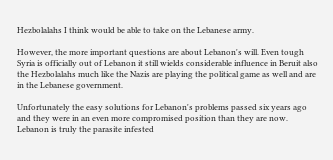Hezbolalahs I think would be able to take on the Lebanese army.

However, the more important questions are about Lebanon's will. Even tough Syria is officially out of Lebanon it still wields considerable influence in Beruit also the Hezbolalahs much like the Nazis are playing the political game as well and are in the Lebanese government.

Unfortunately the easy solutions for Lebanon's problems passed six years ago and they were in an even more compromised position than they are now. Lebanon is truly the parasite infested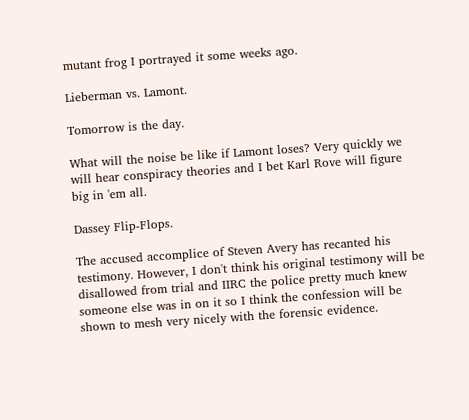mutant frog I portrayed it some weeks ago.

Lieberman vs. Lamont.

Tomorrow is the day.

What will the noise be like if Lamont loses? Very quickly we will hear conspiracy theories and I bet Karl Rove will figure big in 'em all.

Dassey Flip-Flops.

The accused accomplice of Steven Avery has recanted his testimony. However, I don't think his original testimony will be disallowed from trial and IIRC the police pretty much knew someone else was in on it so I think the confession will be shown to mesh very nicely with the forensic evidence.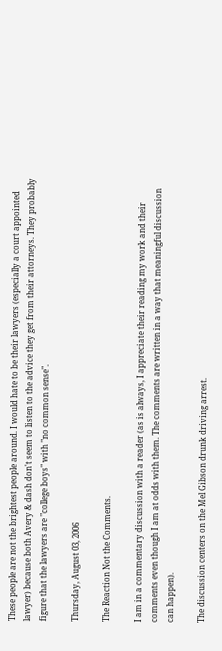These people are not the brightest people around. I would hate to be their lawyers (especially a court appointed lawyer) because both Avery & dash don't seem to listen to the advice they get from their attorneys. They probably figure that the lawyers are "college boys" with "no common sense".

Thursday, August 03, 2006

The Reaction Not the Comments.

I am in a commentary discussion with a reader (as is always, I appreciate their reading my work and their comments even though I am at odds with them. The comments are written in a way that meaningful discussion can happen).

The discussion centers on the Mel Gibson drunk driving arrest.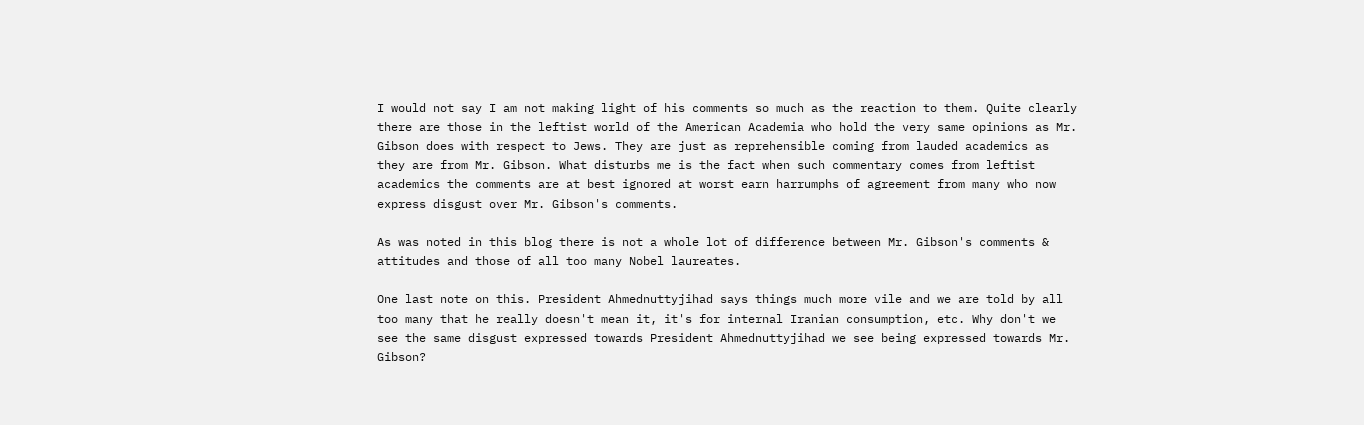I would not say I am not making light of his comments so much as the reaction to them. Quite clearly there are those in the leftist world of the American Academia who hold the very same opinions as Mr. Gibson does with respect to Jews. They are just as reprehensible coming from lauded academics as they are from Mr. Gibson. What disturbs me is the fact when such commentary comes from leftist academics the comments are at best ignored at worst earn harrumphs of agreement from many who now express disgust over Mr. Gibson's comments.

As was noted in this blog there is not a whole lot of difference between Mr. Gibson's comments & attitudes and those of all too many Nobel laureates.

One last note on this. President Ahmednuttyjihad says things much more vile and we are told by all too many that he really doesn't mean it, it's for internal Iranian consumption, etc. Why don't we see the same disgust expressed towards President Ahmednuttyjihad we see being expressed towards Mr. Gibson?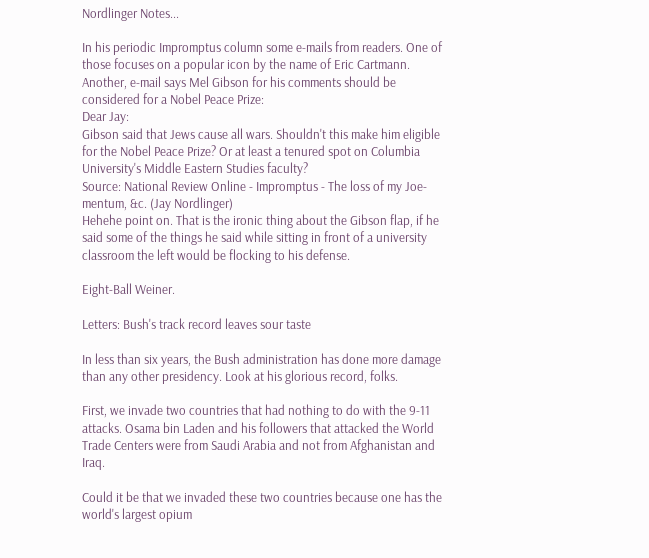Nordlinger Notes...

In his periodic Impromptus column some e-mails from readers. One of those focuses on a popular icon by the name of Eric Cartmann. Another, e-mail says Mel Gibson for his comments should be considered for a Nobel Peace Prize:
Dear Jay:
Gibson said that Jews cause all wars. Shouldn't this make him eligible for the Nobel Peace Prize? Or at least a tenured spot on Columbia University's Middle Eastern Studies faculty?
Source: National Review Online - Impromptus - The loss of my Joe-mentum, &c. (Jay Nordlinger)
Hehehe point on. That is the ironic thing about the Gibson flap, if he said some of the things he said while sitting in front of a university classroom the left would be flocking to his defense.

Eight-Ball Weiner.

Letters: Bush's track record leaves sour taste

In less than six years, the Bush administration has done more damage than any other presidency. Look at his glorious record, folks.

First, we invade two countries that had nothing to do with the 9-11 attacks. Osama bin Laden and his followers that attacked the World Trade Centers were from Saudi Arabia and not from Afghanistan and Iraq.

Could it be that we invaded these two countries because one has the world's largest opium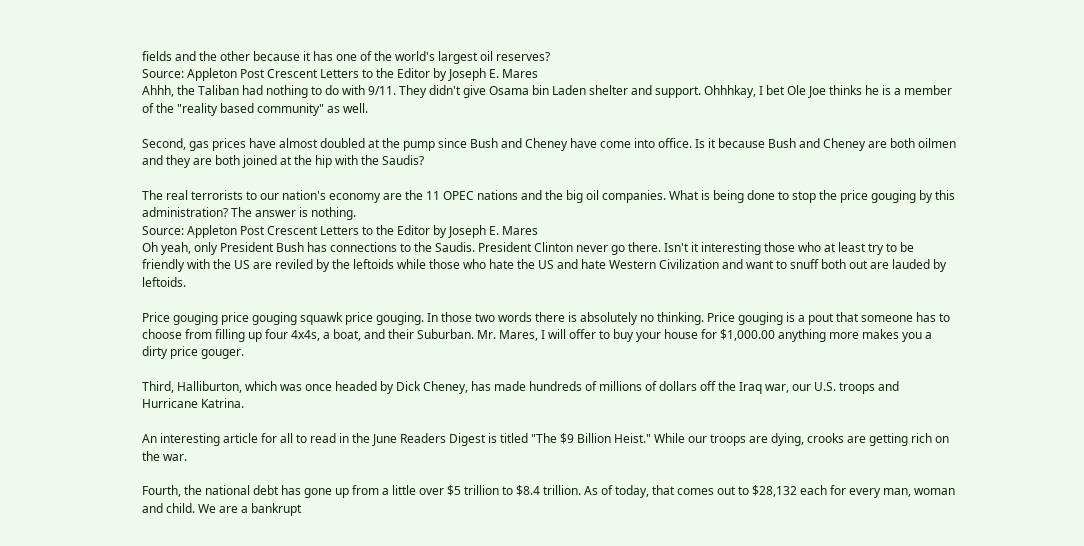fields and the other because it has one of the world's largest oil reserves?
Source: Appleton Post Crescent Letters to the Editor by Joseph E. Mares
Ahhh, the Taliban had nothing to do with 9/11. They didn't give Osama bin Laden shelter and support. Ohhhkay, I bet Ole Joe thinks he is a member of the "reality based community" as well.

Second, gas prices have almost doubled at the pump since Bush and Cheney have come into office. Is it because Bush and Cheney are both oilmen and they are both joined at the hip with the Saudis?

The real terrorists to our nation's economy are the 11 OPEC nations and the big oil companies. What is being done to stop the price gouging by this administration? The answer is nothing.
Source: Appleton Post Crescent Letters to the Editor by Joseph E. Mares
Oh yeah, only President Bush has connections to the Saudis. President Clinton never go there. Isn't it interesting those who at least try to be friendly with the US are reviled by the leftoids while those who hate the US and hate Western Civilization and want to snuff both out are lauded by leftoids.

Price gouging price gouging squawk price gouging. In those two words there is absolutely no thinking. Price gouging is a pout that someone has to choose from filling up four 4x4s, a boat, and their Suburban. Mr. Mares, I will offer to buy your house for $1,000.00 anything more makes you a dirty price gouger.

Third, Halliburton, which was once headed by Dick Cheney, has made hundreds of millions of dollars off the Iraq war, our U.S. troops and Hurricane Katrina.

An interesting article for all to read in the June Readers Digest is titled "The $9 Billion Heist." While our troops are dying, crooks are getting rich on the war.

Fourth, the national debt has gone up from a little over $5 trillion to $8.4 trillion. As of today, that comes out to $28,132 each for every man, woman and child. We are a bankrupt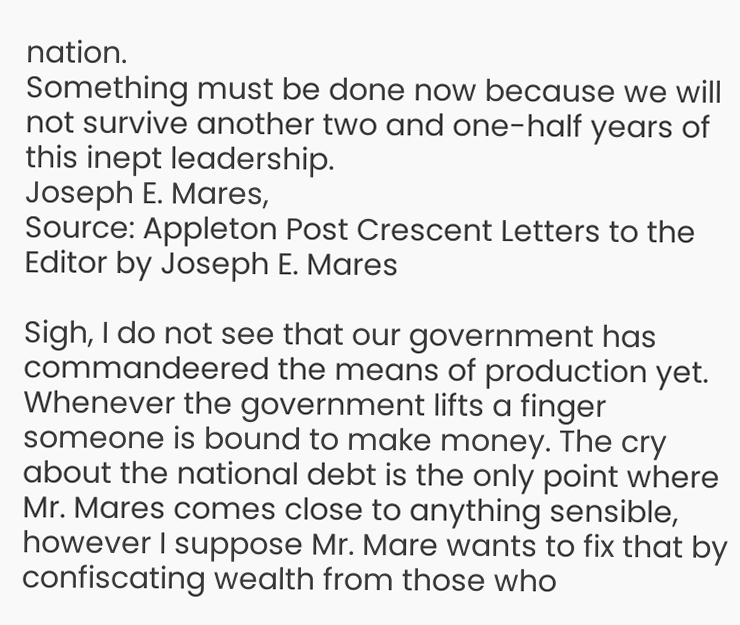nation.
Something must be done now because we will not survive another two and one-half years of this inept leadership.
Joseph E. Mares,
Source: Appleton Post Crescent Letters to the Editor by Joseph E. Mares

Sigh, I do not see that our government has commandeered the means of production yet. Whenever the government lifts a finger someone is bound to make money. The cry about the national debt is the only point where Mr. Mares comes close to anything sensible, however I suppose Mr. Mare wants to fix that by confiscating wealth from those who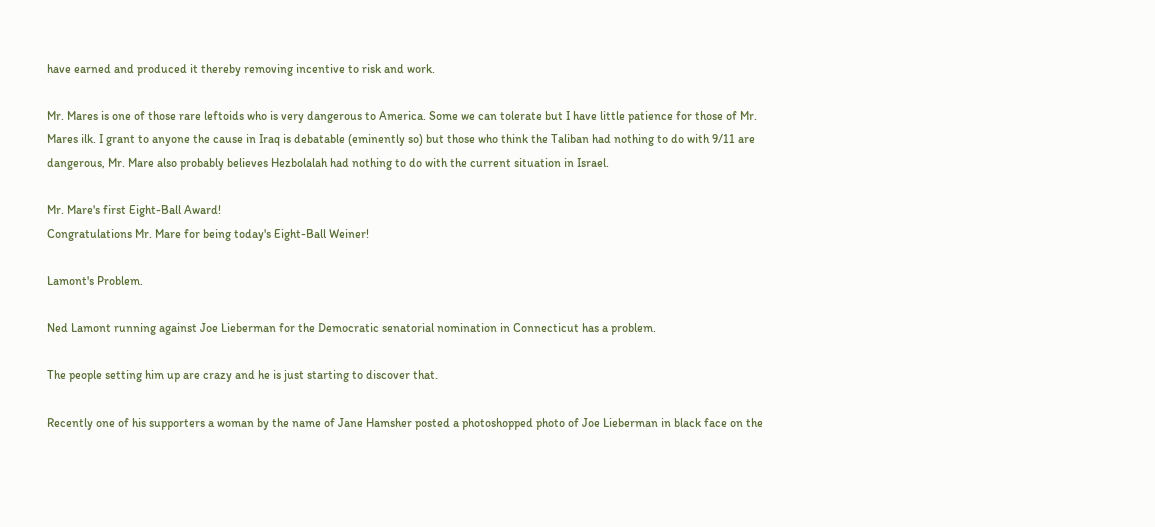have earned and produced it thereby removing incentive to risk and work.

Mr. Mares is one of those rare leftoids who is very dangerous to America. Some we can tolerate but I have little patience for those of Mr. Mares ilk. I grant to anyone the cause in Iraq is debatable (eminently so) but those who think the Taliban had nothing to do with 9/11 are dangerous, Mr. Mare also probably believes Hezbolalah had nothing to do with the current situation in Israel.

Mr. Mare's first Eight-Ball Award!
Congratulations Mr. Mare for being today's Eight-Ball Weiner!

Lamont's Problem.

Ned Lamont running against Joe Lieberman for the Democratic senatorial nomination in Connecticut has a problem.

The people setting him up are crazy and he is just starting to discover that.

Recently one of his supporters a woman by the name of Jane Hamsher posted a photoshopped photo of Joe Lieberman in black face on the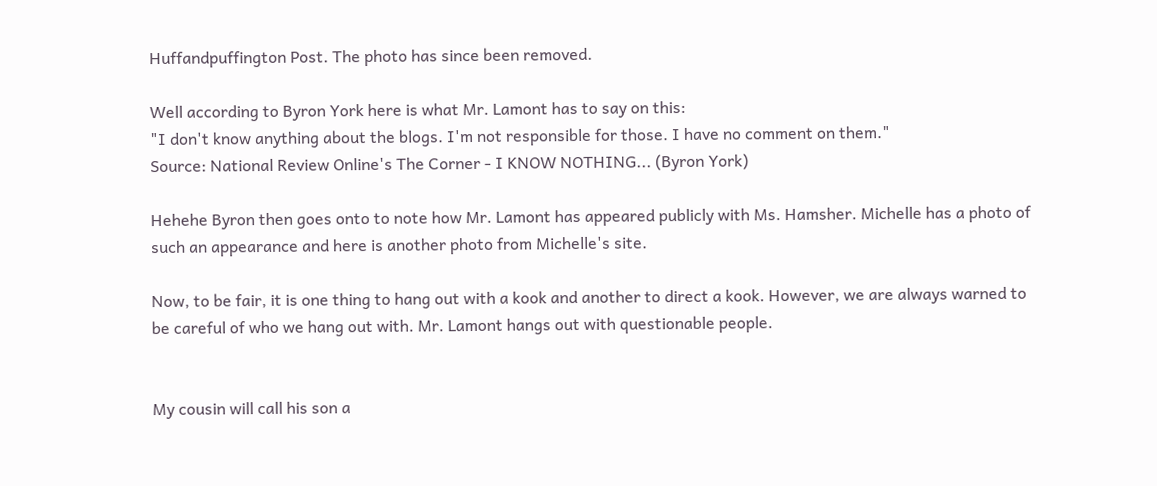Huffandpuffington Post. The photo has since been removed.

Well according to Byron York here is what Mr. Lamont has to say on this:
"I don't know anything about the blogs. I'm not responsible for those. I have no comment on them."
Source: National Review Online's The Corner - I KNOW NOTHING... (Byron York)

Hehehe Byron then goes onto to note how Mr. Lamont has appeared publicly with Ms. Hamsher. Michelle has a photo of such an appearance and here is another photo from Michelle's site.

Now, to be fair, it is one thing to hang out with a kook and another to direct a kook. However, we are always warned to be careful of who we hang out with. Mr. Lamont hangs out with questionable people.


My cousin will call his son a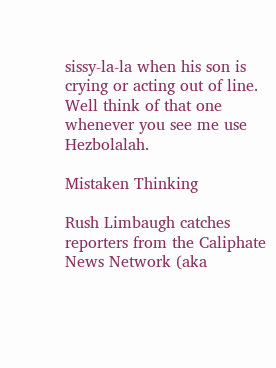sissy-la-la when his son is crying or acting out of line. Well think of that one whenever you see me use Hezbolalah.

Mistaken Thinking

Rush Limbaugh catches reporters from the Caliphate News Network (aka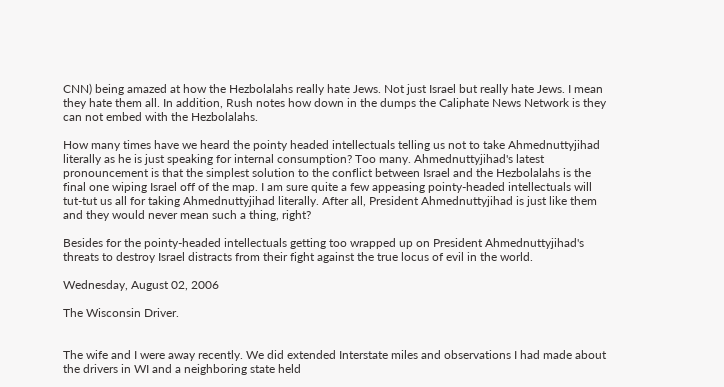CNN) being amazed at how the Hezbolalahs really hate Jews. Not just Israel but really hate Jews. I mean they hate them all. In addition, Rush notes how down in the dumps the Caliphate News Network is they can not embed with the Hezbolalahs.

How many times have we heard the pointy headed intellectuals telling us not to take Ahmednuttyjihad literally as he is just speaking for internal consumption? Too many. Ahmednuttyjihad's latest pronouncement is that the simplest solution to the conflict between Israel and the Hezbolalahs is the final one wiping Israel off of the map. I am sure quite a few appeasing pointy-headed intellectuals will tut-tut us all for taking Ahmednuttyjihad literally. After all, President Ahmednuttyjihad is just like them and they would never mean such a thing, right?

Besides for the pointy-headed intellectuals getting too wrapped up on President Ahmednuttyjihad's threats to destroy Israel distracts from their fight against the true locus of evil in the world.

Wednesday, August 02, 2006

The Wisconsin Driver.


The wife and I were away recently. We did extended Interstate miles and observations I had made about the drivers in WI and a neighboring state held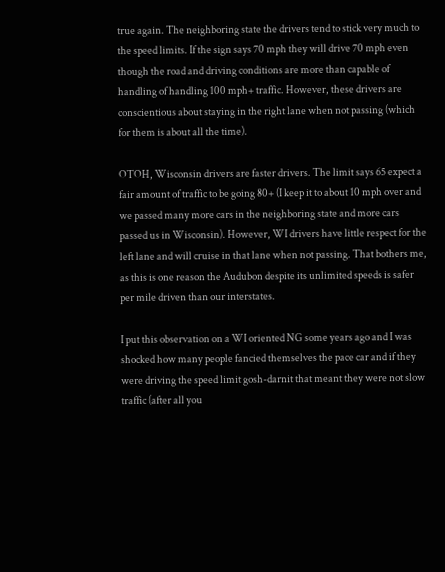true again. The neighboring state the drivers tend to stick very much to the speed limits. If the sign says 70 mph they will drive 70 mph even though the road and driving conditions are more than capable of handling of handling 100 mph+ traffic. However, these drivers are conscientious about staying in the right lane when not passing (which for them is about all the time).

OTOH, Wisconsin drivers are faster drivers. The limit says 65 expect a fair amount of traffic to be going 80+ (I keep it to about 10 mph over and we passed many more cars in the neighboring state and more cars passed us in Wisconsin). However, WI drivers have little respect for the left lane and will cruise in that lane when not passing. That bothers me, as this is one reason the Audubon despite its unlimited speeds is safer per mile driven than our interstates.

I put this observation on a WI oriented NG some years ago and I was shocked how many people fancied themselves the pace car and if they were driving the speed limit gosh-darnit that meant they were not slow traffic (after all you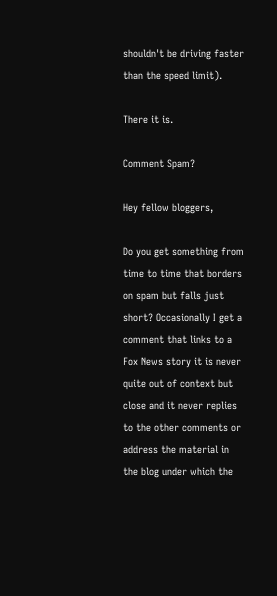shouldn't be driving faster than the speed limit).

There it is.

Comment Spam?

Hey fellow bloggers,

Do you get something from time to time that borders on spam but falls just short? Occasionally I get a comment that links to a Fox News story it is never quite out of context but close and it never replies to the other comments or address the material in the blog under which the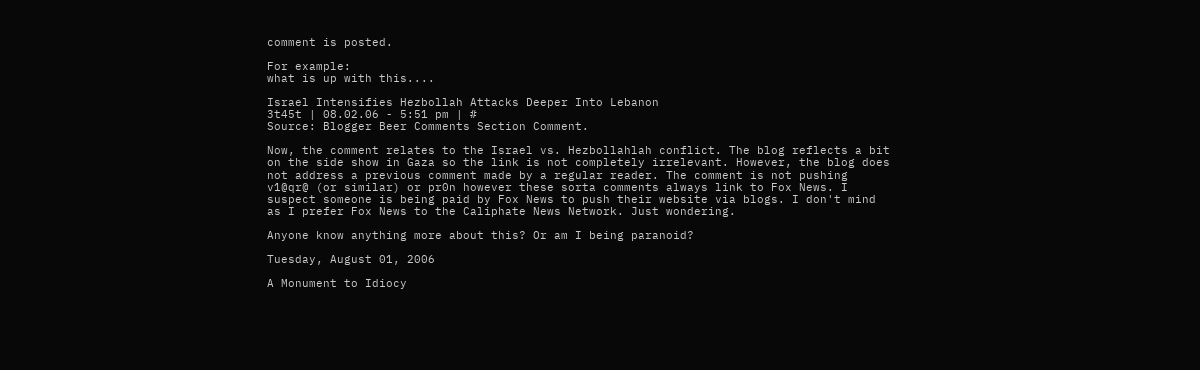comment is posted.

For example:
what is up with this....

Israel Intensifies Hezbollah Attacks Deeper Into Lebanon
3t45t | 08.02.06 - 5:51 pm | #
Source: Blogger Beer Comments Section Comment.

Now, the comment relates to the Israel vs. Hezbollahlah conflict. The blog reflects a bit on the side show in Gaza so the link is not completely irrelevant. However, the blog does not address a previous comment made by a regular reader. The comment is not pushing v1@qr@ (or similar) or pr0n however these sorta comments always link to Fox News. I suspect someone is being paid by Fox News to push their website via blogs. I don't mind as I prefer Fox News to the Caliphate News Network. Just wondering.

Anyone know anything more about this? Or am I being paranoid?

Tuesday, August 01, 2006

A Monument to Idiocy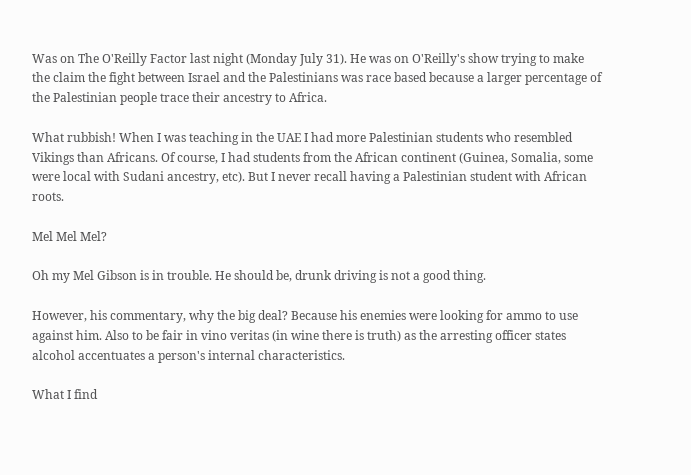Was on The O'Reilly Factor last night (Monday July 31). He was on O'Reilly's show trying to make the claim the fight between Israel and the Palestinians was race based because a larger percentage of the Palestinian people trace their ancestry to Africa.

What rubbish! When I was teaching in the UAE I had more Palestinian students who resembled Vikings than Africans. Of course, I had students from the African continent (Guinea, Somalia, some were local with Sudani ancestry, etc). But I never recall having a Palestinian student with African roots.

Mel Mel Mel?

Oh my Mel Gibson is in trouble. He should be, drunk driving is not a good thing.

However, his commentary, why the big deal? Because his enemies were looking for ammo to use against him. Also to be fair in vino veritas (in wine there is truth) as the arresting officer states alcohol accentuates a person's internal characteristics.

What I find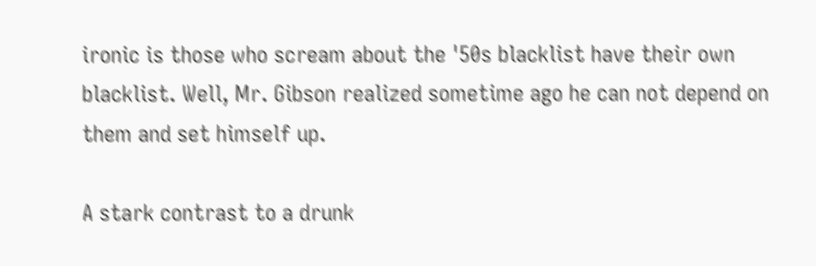ironic is those who scream about the '50s blacklist have their own blacklist. Well, Mr. Gibson realized sometime ago he can not depend on them and set himself up.

A stark contrast to a drunk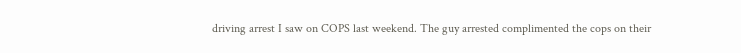driving arrest I saw on COPS last weekend. The guy arrested complimented the cops on their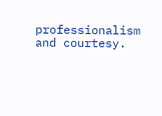professionalism and courtesy.